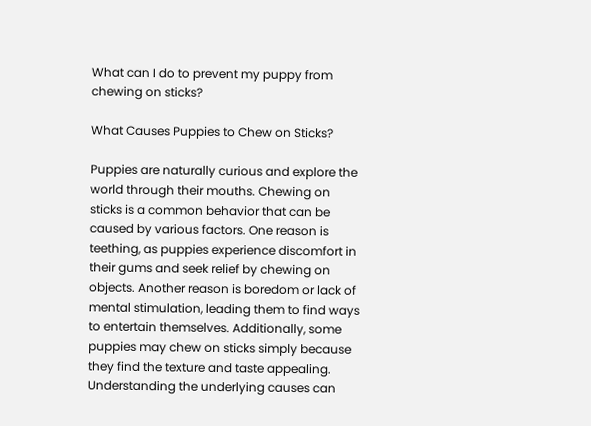What can I do to prevent my puppy from chewing on sticks?

What Causes Puppies to Chew on Sticks?

Puppies are naturally curious and explore the world through their mouths. Chewing on sticks is a common behavior that can be caused by various factors. One reason is teething, as puppies experience discomfort in their gums and seek relief by chewing on objects. Another reason is boredom or lack of mental stimulation, leading them to find ways to entertain themselves. Additionally, some puppies may chew on sticks simply because they find the texture and taste appealing. Understanding the underlying causes can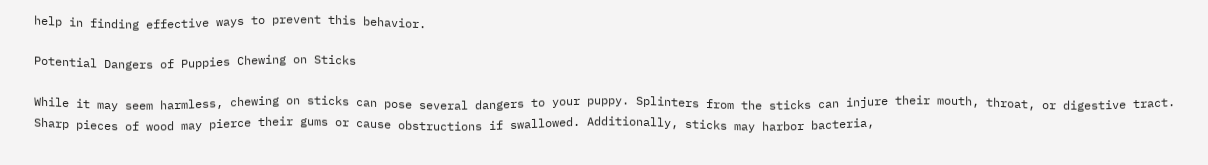help in finding effective ways to prevent this behavior.

Potential Dangers of Puppies Chewing on Sticks

While it may seem harmless, chewing on sticks can pose several dangers to your puppy. Splinters from the sticks can injure their mouth, throat, or digestive tract. Sharp pieces of wood may pierce their gums or cause obstructions if swallowed. Additionally, sticks may harbor bacteria,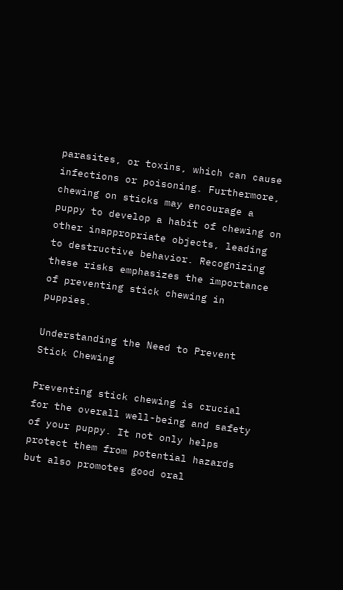parasites, or toxins, which can cause infections or poisoning. Furthermore, chewing on sticks may encourage a puppy to develop a habit of chewing on other inappropriate objects, leading to destructive behavior. Recognizing these risks emphasizes the importance of preventing stick chewing in puppies.

Understanding the Need to Prevent Stick Chewing

Preventing stick chewing is crucial for the overall well-being and safety of your puppy. It not only helps protect them from potential hazards but also promotes good oral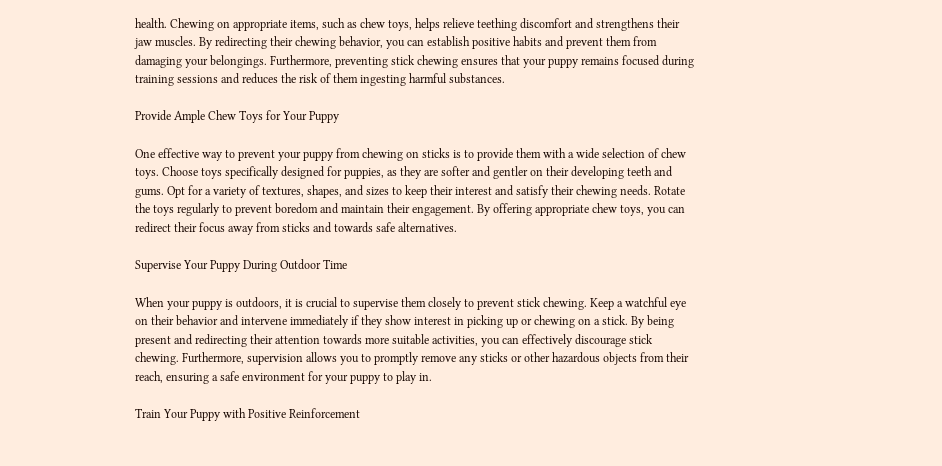health. Chewing on appropriate items, such as chew toys, helps relieve teething discomfort and strengthens their jaw muscles. By redirecting their chewing behavior, you can establish positive habits and prevent them from damaging your belongings. Furthermore, preventing stick chewing ensures that your puppy remains focused during training sessions and reduces the risk of them ingesting harmful substances.

Provide Ample Chew Toys for Your Puppy

One effective way to prevent your puppy from chewing on sticks is to provide them with a wide selection of chew toys. Choose toys specifically designed for puppies, as they are softer and gentler on their developing teeth and gums. Opt for a variety of textures, shapes, and sizes to keep their interest and satisfy their chewing needs. Rotate the toys regularly to prevent boredom and maintain their engagement. By offering appropriate chew toys, you can redirect their focus away from sticks and towards safe alternatives.

Supervise Your Puppy During Outdoor Time

When your puppy is outdoors, it is crucial to supervise them closely to prevent stick chewing. Keep a watchful eye on their behavior and intervene immediately if they show interest in picking up or chewing on a stick. By being present and redirecting their attention towards more suitable activities, you can effectively discourage stick chewing. Furthermore, supervision allows you to promptly remove any sticks or other hazardous objects from their reach, ensuring a safe environment for your puppy to play in.

Train Your Puppy with Positive Reinforcement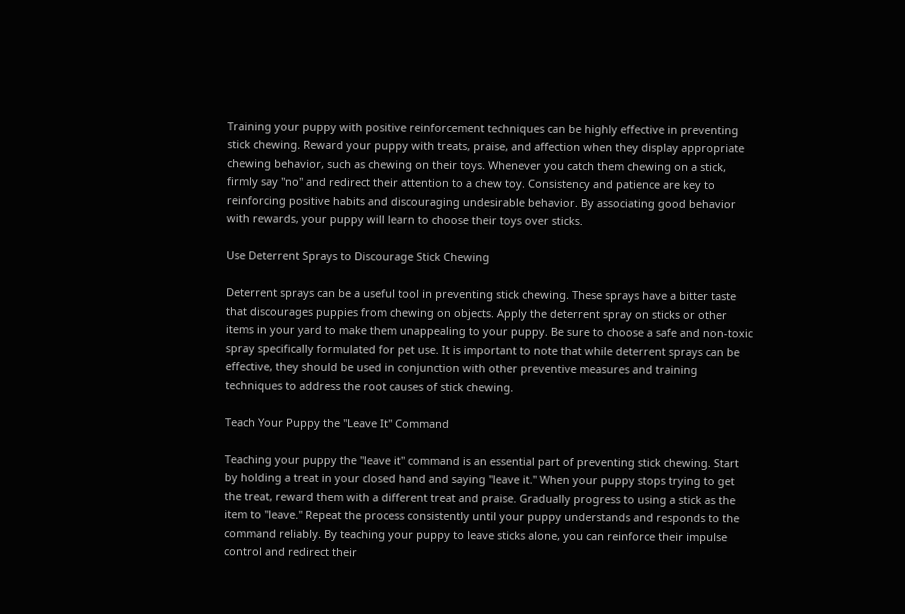Training your puppy with positive reinforcement techniques can be highly effective in preventing stick chewing. Reward your puppy with treats, praise, and affection when they display appropriate chewing behavior, such as chewing on their toys. Whenever you catch them chewing on a stick, firmly say "no" and redirect their attention to a chew toy. Consistency and patience are key to reinforcing positive habits and discouraging undesirable behavior. By associating good behavior with rewards, your puppy will learn to choose their toys over sticks.

Use Deterrent Sprays to Discourage Stick Chewing

Deterrent sprays can be a useful tool in preventing stick chewing. These sprays have a bitter taste that discourages puppies from chewing on objects. Apply the deterrent spray on sticks or other items in your yard to make them unappealing to your puppy. Be sure to choose a safe and non-toxic spray specifically formulated for pet use. It is important to note that while deterrent sprays can be effective, they should be used in conjunction with other preventive measures and training techniques to address the root causes of stick chewing.

Teach Your Puppy the "Leave It" Command

Teaching your puppy the "leave it" command is an essential part of preventing stick chewing. Start by holding a treat in your closed hand and saying "leave it." When your puppy stops trying to get the treat, reward them with a different treat and praise. Gradually progress to using a stick as the item to "leave." Repeat the process consistently until your puppy understands and responds to the command reliably. By teaching your puppy to leave sticks alone, you can reinforce their impulse control and redirect their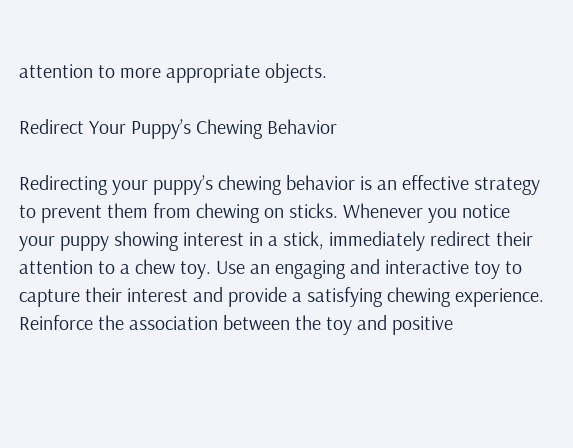attention to more appropriate objects.

Redirect Your Puppy’s Chewing Behavior

Redirecting your puppy’s chewing behavior is an effective strategy to prevent them from chewing on sticks. Whenever you notice your puppy showing interest in a stick, immediately redirect their attention to a chew toy. Use an engaging and interactive toy to capture their interest and provide a satisfying chewing experience. Reinforce the association between the toy and positive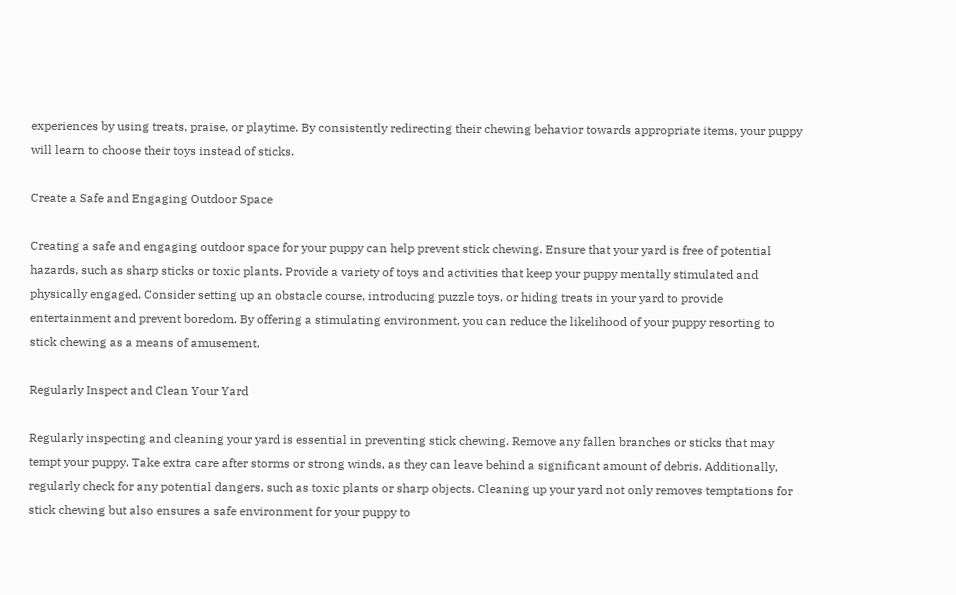experiences by using treats, praise, or playtime. By consistently redirecting their chewing behavior towards appropriate items, your puppy will learn to choose their toys instead of sticks.

Create a Safe and Engaging Outdoor Space

Creating a safe and engaging outdoor space for your puppy can help prevent stick chewing. Ensure that your yard is free of potential hazards, such as sharp sticks or toxic plants. Provide a variety of toys and activities that keep your puppy mentally stimulated and physically engaged. Consider setting up an obstacle course, introducing puzzle toys, or hiding treats in your yard to provide entertainment and prevent boredom. By offering a stimulating environment, you can reduce the likelihood of your puppy resorting to stick chewing as a means of amusement.

Regularly Inspect and Clean Your Yard

Regularly inspecting and cleaning your yard is essential in preventing stick chewing. Remove any fallen branches or sticks that may tempt your puppy. Take extra care after storms or strong winds, as they can leave behind a significant amount of debris. Additionally, regularly check for any potential dangers, such as toxic plants or sharp objects. Cleaning up your yard not only removes temptations for stick chewing but also ensures a safe environment for your puppy to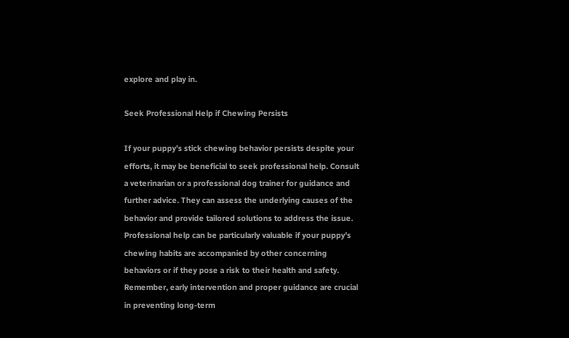explore and play in.

Seek Professional Help if Chewing Persists

If your puppy’s stick chewing behavior persists despite your efforts, it may be beneficial to seek professional help. Consult a veterinarian or a professional dog trainer for guidance and further advice. They can assess the underlying causes of the behavior and provide tailored solutions to address the issue. Professional help can be particularly valuable if your puppy’s chewing habits are accompanied by other concerning behaviors or if they pose a risk to their health and safety. Remember, early intervention and proper guidance are crucial in preventing long-term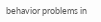behavior problems in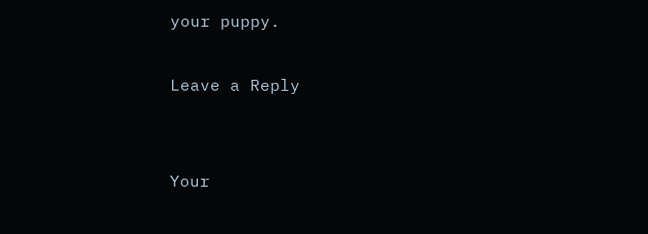your puppy.

Leave a Reply


Your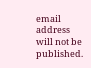email address will not be published.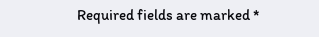Required fields are marked *